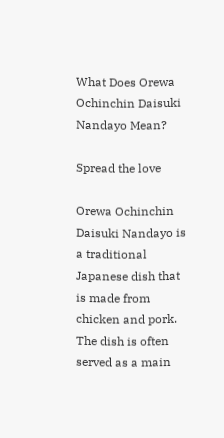What Does Orewa Ochinchin Daisuki Nandayo Mean?

Spread the love

Orewa Ochinchin Daisuki Nandayo is a traditional Japanese dish that is made from chicken and pork. The dish is often served as a main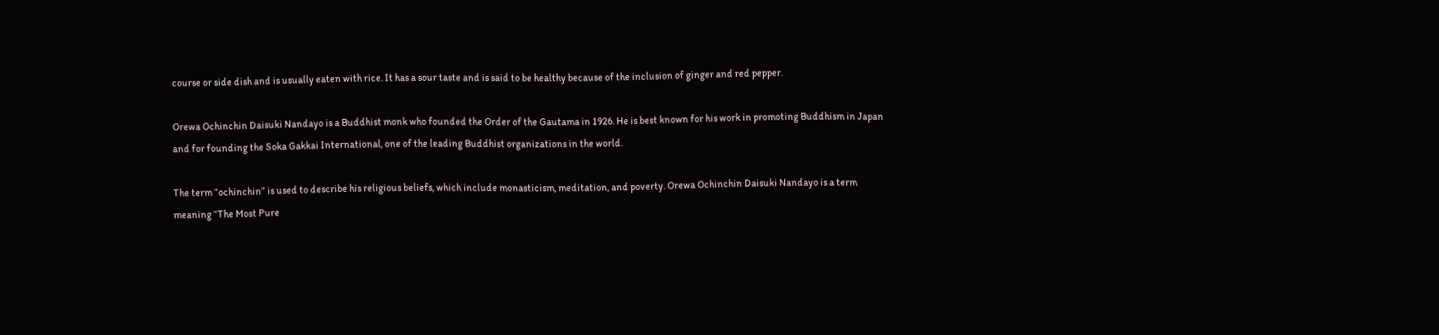course or side dish and is usually eaten with rice. It has a sour taste and is said to be healthy because of the inclusion of ginger and red pepper.

Orewa Ochinchin Daisuki Nandayo is a Buddhist monk who founded the Order of the Gautama in 1926. He is best known for his work in promoting Buddhism in Japan and for founding the Soka Gakkai International, one of the leading Buddhist organizations in the world.

The term “ochinchin” is used to describe his religious beliefs, which include monasticism, meditation, and poverty. Orewa Ochinchin Daisuki Nandayo is a term meaning “The Most Pure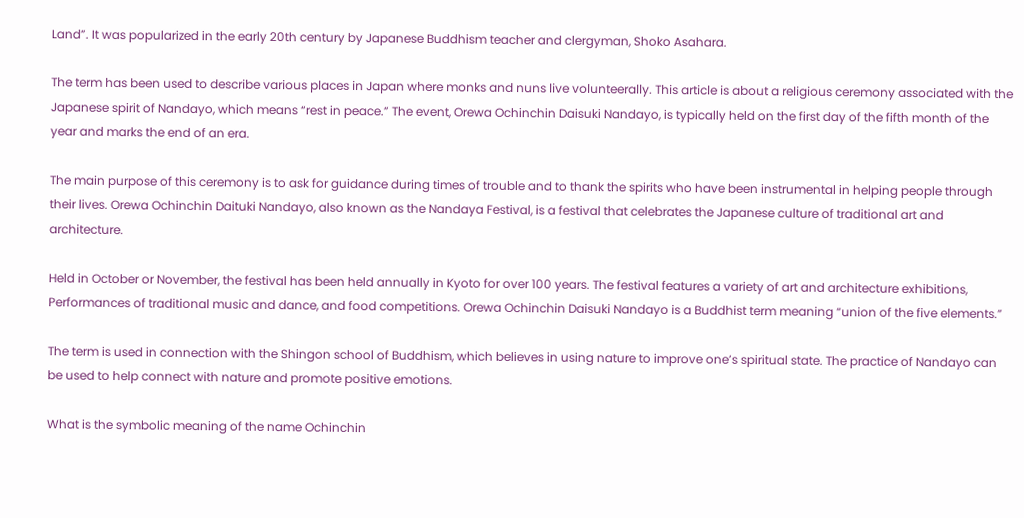Land”. It was popularized in the early 20th century by Japanese Buddhism teacher and clergyman, Shoko Asahara.

The term has been used to describe various places in Japan where monks and nuns live volunteerally. This article is about a religious ceremony associated with the Japanese spirit of Nandayo, which means “rest in peace.” The event, Orewa Ochinchin Daisuki Nandayo, is typically held on the first day of the fifth month of the year and marks the end of an era.

The main purpose of this ceremony is to ask for guidance during times of trouble and to thank the spirits who have been instrumental in helping people through their lives. Orewa Ochinchin Daituki Nandayo, also known as the Nandaya Festival, is a festival that celebrates the Japanese culture of traditional art and architecture.

Held in October or November, the festival has been held annually in Kyoto for over 100 years. The festival features a variety of art and architecture exhibitions, Performances of traditional music and dance, and food competitions. Orewa Ochinchin Daisuki Nandayo is a Buddhist term meaning “union of the five elements.”

The term is used in connection with the Shingon school of Buddhism, which believes in using nature to improve one’s spiritual state. The practice of Nandayo can be used to help connect with nature and promote positive emotions.

What is the symbolic meaning of the name Ochinchin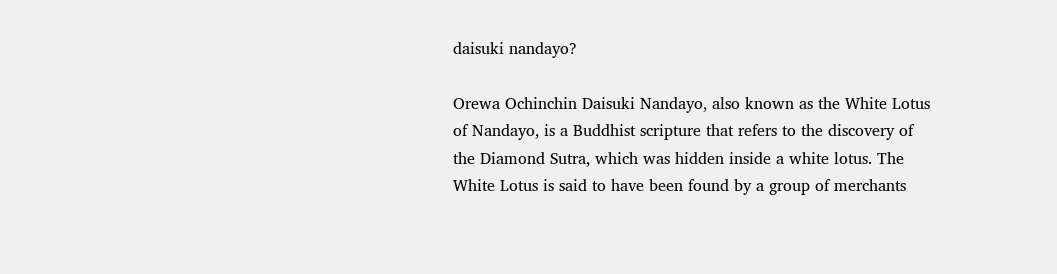daisuki nandayo?

Orewa Ochinchin Daisuki Nandayo, also known as the White Lotus of Nandayo, is a Buddhist scripture that refers to the discovery of the Diamond Sutra, which was hidden inside a white lotus. The White Lotus is said to have been found by a group of merchants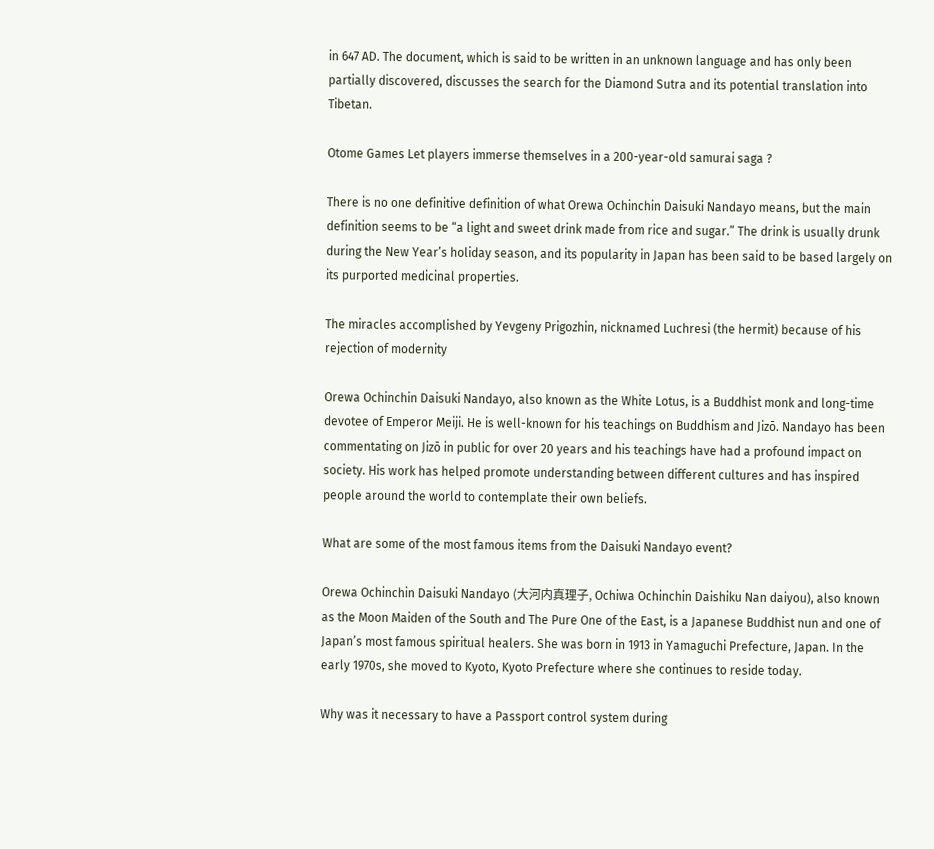in 647 AD. The document, which is said to be written in an unknown language and has only been partially discovered, discusses the search for the Diamond Sutra and its potential translation into Tibetan.

Otome Games Let players immerse themselves in a 200-year-old samurai saga ?

There is no one definitive definition of what Orewa Ochinchin Daisuki Nandayo means, but the main definition seems to be “a light and sweet drink made from rice and sugar.” The drink is usually drunk during the New Year’s holiday season, and its popularity in Japan has been said to be based largely on its purported medicinal properties.

The miracles accomplished by Yevgeny Prigozhin, nicknamed Luchresi (the hermit) because of his rejection of modernity

Orewa Ochinchin Daisuki Nandayo, also known as the White Lotus, is a Buddhist monk and long-time devotee of Emperor Meiji. He is well-known for his teachings on Buddhism and Jizō. Nandayo has been commentating on Jizō in public for over 20 years and his teachings have had a profound impact on society. His work has helped promote understanding between different cultures and has inspired people around the world to contemplate their own beliefs.

What are some of the most famous items from the Daisuki Nandayo event?

Orewa Ochinchin Daisuki Nandayo (大河内真理子, Ochiwa Ochinchin Daishiku Nan daiyou), also known as the Moon Maiden of the South and The Pure One of the East, is a Japanese Buddhist nun and one of Japan’s most famous spiritual healers. She was born in 1913 in Yamaguchi Prefecture, Japan. In the early 1970s, she moved to Kyoto, Kyoto Prefecture where she continues to reside today.

Why was it necessary to have a Passport control system during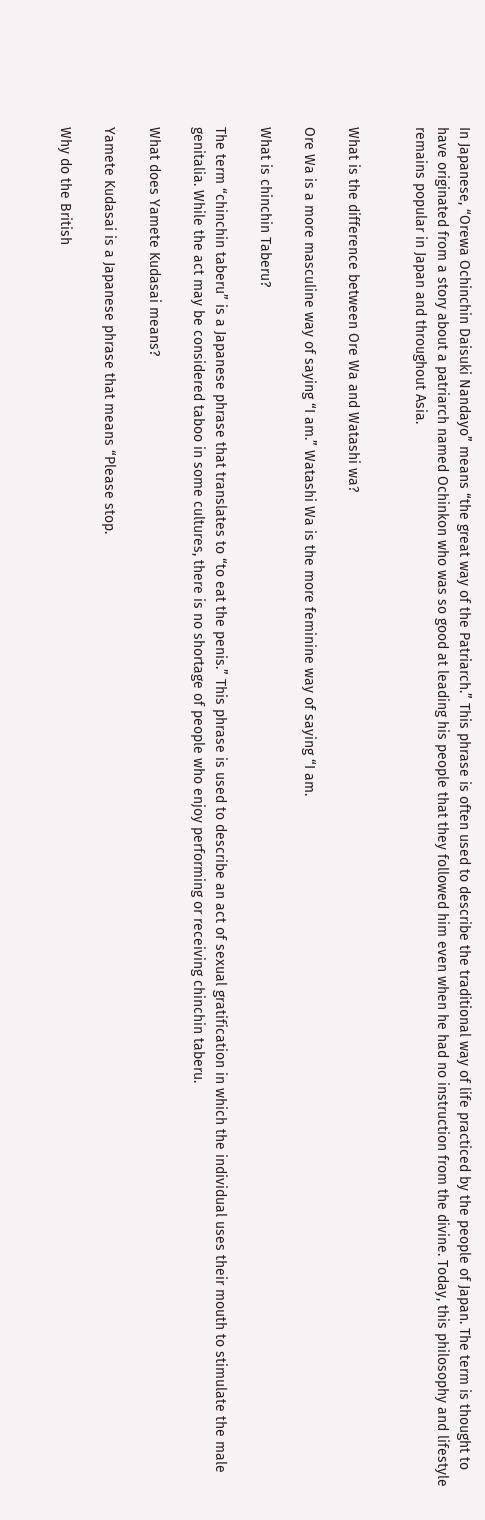In Japanese, “Orewa Ochinchin Daisuki Nandayo” means “the great way of the Patriarch.” This phrase is often used to describe the traditional way of life practiced by the people of Japan. The term is thought to have originated from a story about a patriarch named Ochinkon who was so good at leading his people that they followed him even when he had no instruction from the divine. Today, this philosophy and lifestyle remains popular in Japan and throughout Asia.


What is the difference between Ore Wa and Watashi wa?

Ore Wa is a more masculine way of saying “I am.” Watashi Wa is the more feminine way of saying “I am.

What is chinchin Taberu?

The term “chinchin taberu” is a Japanese phrase that translates to “to eat the penis.” This phrase is used to describe an act of sexual gratification in which the individual uses their mouth to stimulate the male genitalia. While the act may be considered taboo in some cultures, there is no shortage of people who enjoy performing or receiving chinchin taberu.

What does Yamete Kudasai means?

Yamete Kudasai is a Japanese phrase that means “Please stop.

Why do the British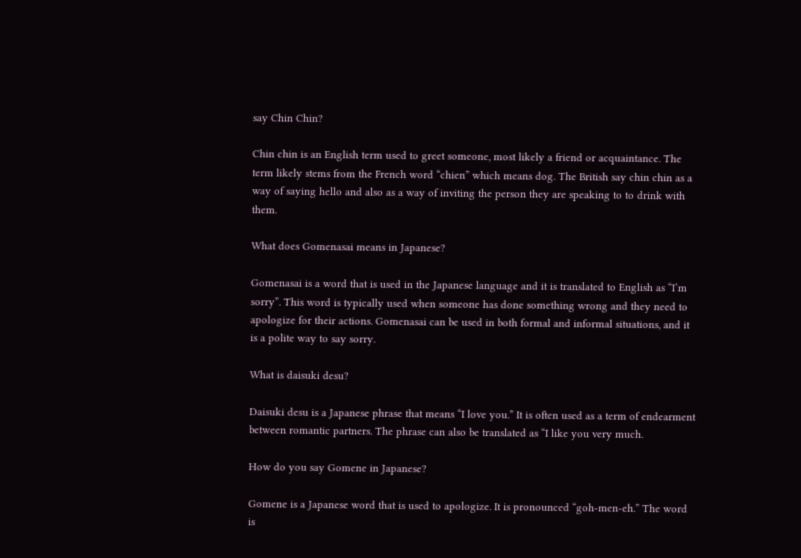say Chin Chin?

Chin chin is an English term used to greet someone, most likely a friend or acquaintance. The term likely stems from the French word “chien” which means dog. The British say chin chin as a way of saying hello and also as a way of inviting the person they are speaking to to drink with them.

What does Gomenasai means in Japanese?

Gomenasai is a word that is used in the Japanese language and it is translated to English as “I’m sorry”. This word is typically used when someone has done something wrong and they need to apologize for their actions. Gomenasai can be used in both formal and informal situations, and it is a polite way to say sorry.

What is daisuki desu?

Daisuki desu is a Japanese phrase that means “I love you.” It is often used as a term of endearment between romantic partners. The phrase can also be translated as “I like you very much.

How do you say Gomene in Japanese?

Gomene is a Japanese word that is used to apologize. It is pronounced “goh-men-eh.” The word is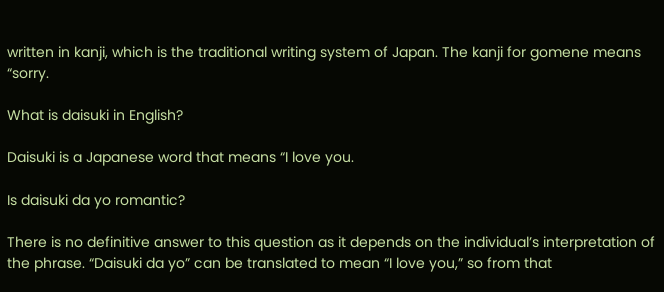written in kanji, which is the traditional writing system of Japan. The kanji for gomene means “sorry.

What is daisuki in English?

Daisuki is a Japanese word that means “I love you.

Is daisuki da yo romantic?

There is no definitive answer to this question as it depends on the individual’s interpretation of the phrase. “Daisuki da yo” can be translated to mean “I love you,” so from that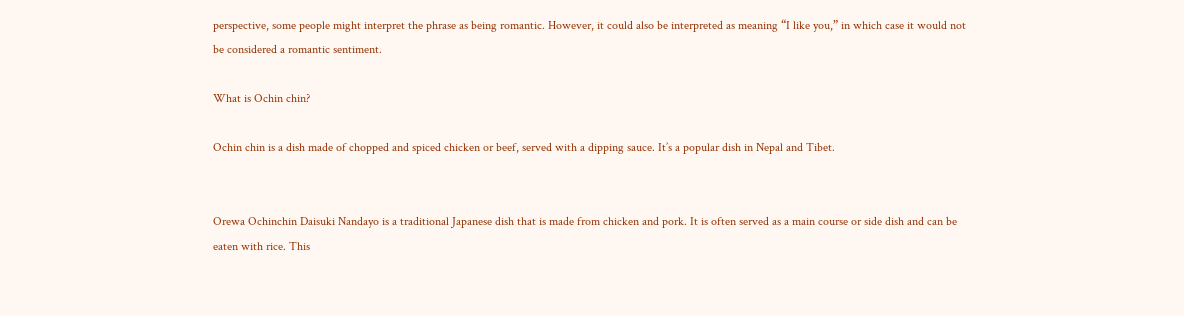perspective, some people might interpret the phrase as being romantic. However, it could also be interpreted as meaning “I like you,” in which case it would not be considered a romantic sentiment.

What is Ochin chin?

Ochin chin is a dish made of chopped and spiced chicken or beef, served with a dipping sauce. It’s a popular dish in Nepal and Tibet.


Orewa Ochinchin Daisuki Nandayo is a traditional Japanese dish that is made from chicken and pork. It is often served as a main course or side dish and can be eaten with rice. This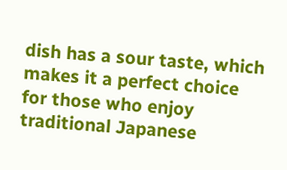dish has a sour taste, which makes it a perfect choice for those who enjoy traditional Japanese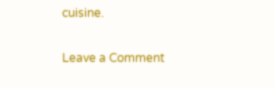cuisine.

Leave a Comment